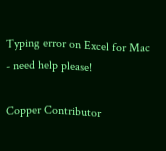Typing error on Excel for Mac - need help please!

Copper Contributor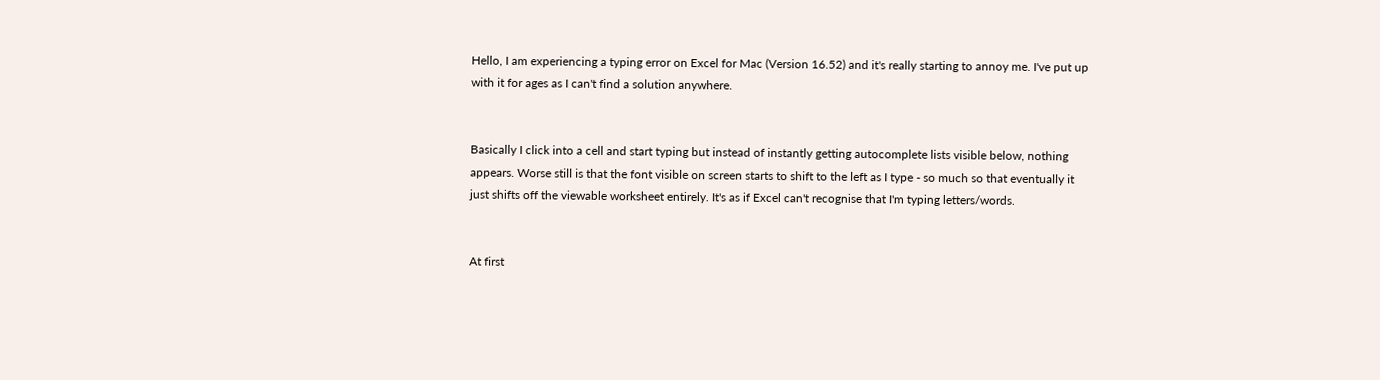Hello, I am experiencing a typing error on Excel for Mac (Version 16.52) and it's really starting to annoy me. I've put up with it for ages as I can't find a solution anywhere.


Basically I click into a cell and start typing but instead of instantly getting autocomplete lists visible below, nothing appears. Worse still is that the font visible on screen starts to shift to the left as I type - so much so that eventually it just shifts off the viewable worksheet entirely. It's as if Excel can't recognise that I'm typing letters/words.


At first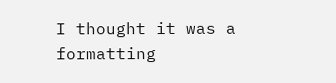I thought it was a formatting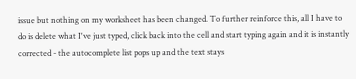issue but nothing on my worksheet has been changed. To further reinforce this, all I have to do is delete what I've just typed, click back into the cell and start typing again and it is instantly corrected - the autocomplete list pops up and the text stays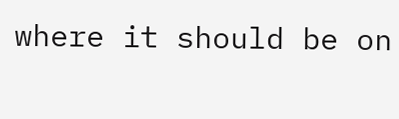where it should be on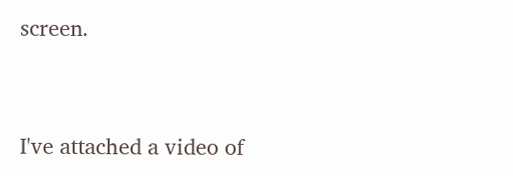screen.


I've attached a video of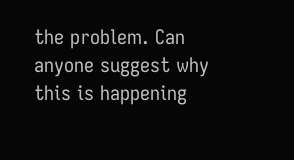the problem. Can anyone suggest why this is happening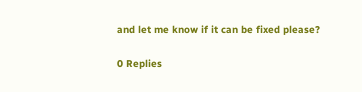and let me know if it can be fixed please?

0 Replies